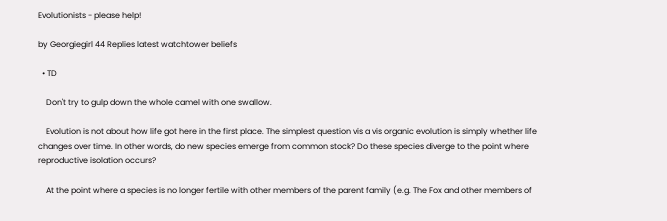Evolutionists - please help!

by Georgiegirl 44 Replies latest watchtower beliefs

  • TD

    Don't try to gulp down the whole camel with one swallow.

    Evolution is not about how life got here in the first place. The simplest question vis a vis organic evolution is simply whether life changes over time. In other words, do new species emerge from common stock? Do these species diverge to the point where reproductive isolation occurs?

    At the point where a species is no longer fertile with other members of the parent family (e.g. The Fox and other members of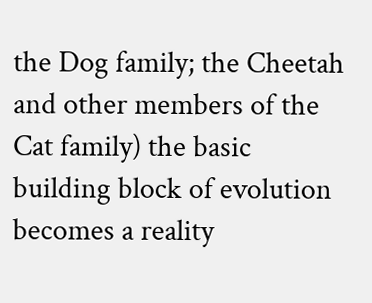the Dog family; the Cheetah and other members of the Cat family) the basic building block of evolution becomes a reality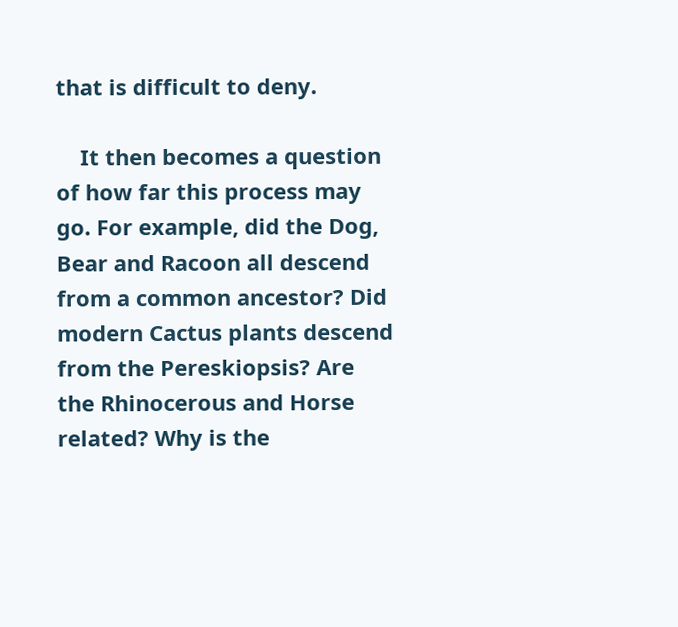that is difficult to deny.

    It then becomes a question of how far this process may go. For example, did the Dog, Bear and Racoon all descend from a common ancestor? Did modern Cactus plants descend from the Pereskiopsis? Are the Rhinocerous and Horse related? Why is the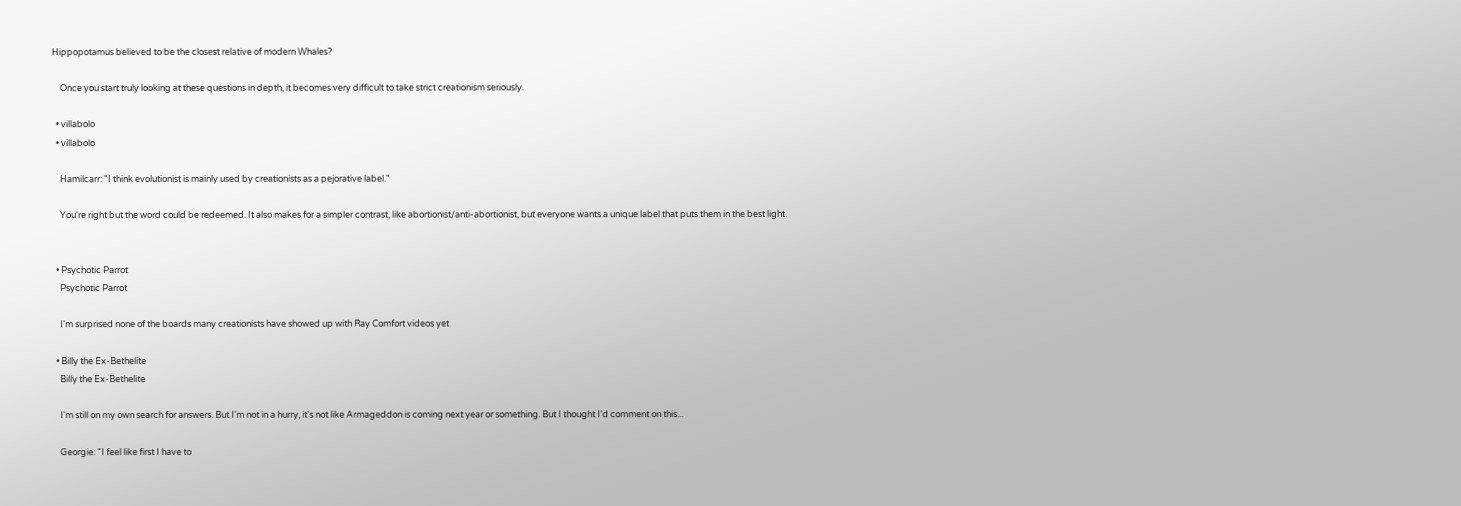Hippopotamus believed to be the closest relative of modern Whales?

    Once you start truly looking at these questions in depth, it becomes very difficult to take strict creationism seriously.

  • villabolo
  • villabolo

    Hamilcarr: "I think evolutionist is mainly used by creationists as a pejorative label."

    You're right but the word could be redeemed. It also makes for a simpler contrast, like abortionist/anti-abortionist, but everyone wants a unique label that puts them in the best light.


  • Psychotic Parrot
    Psychotic Parrot

    I'm surprised none of the boards many creationists have showed up with Ray Comfort videos yet

  • Billy the Ex-Bethelite
    Billy the Ex-Bethelite

    I'm still on my own search for answers. But I'm not in a hurry, it's not like Armageddon is coming next year or something. But I thought I'd comment on this...

    Georgie: "I feel like first I have to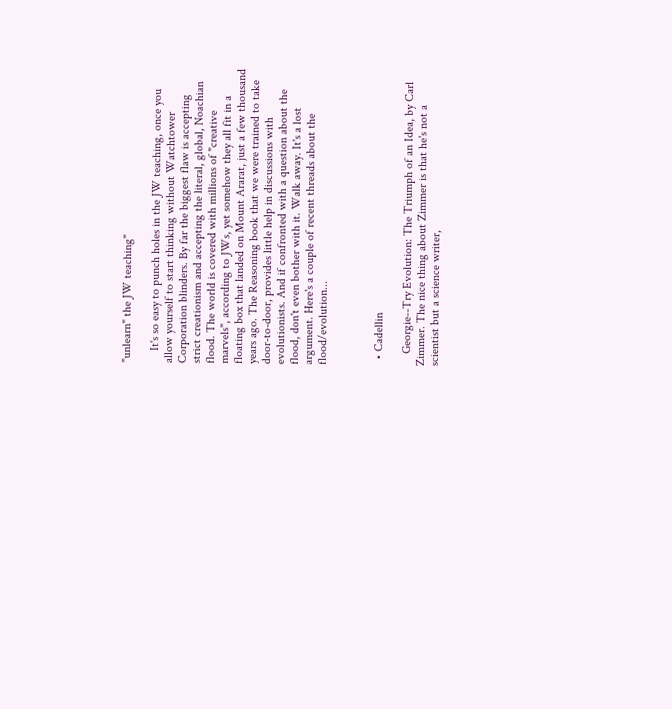"unlearn" the JW teaching"

    It's so easy to punch holes in the JW teaching, once you allow yourself to start thinking without Watchtower Corporation blinders. By far the biggest flaw is accepting strict creationism and accepting the literal, global, Noachian flood. The world is covered with millions of "creative marvels", according to JWs, yet somehow they all fit in a floating box that landed on Mount Ararat, just a few thousand years ago. The Reasoning book that we were trained to take door-to-door, provides little help in discussions with evolutionists. And if confronted with a question about the flood, don't even bother with it. Walk away. It's a lost argument. Here's a couple of recent threads about the flood/evolution...



  • Cadellin

    Georgie--Try Evolution: The Triumph of an Idea, by Carl Zimmer. The nice thing about Zimmer is that he's not a scientist but a science writer,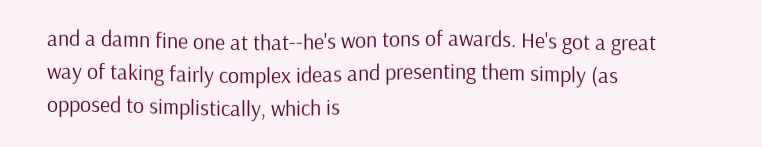and a damn fine one at that--he's won tons of awards. He's got a great way of taking fairly complex ideas and presenting them simply (as opposed to simplistically, which is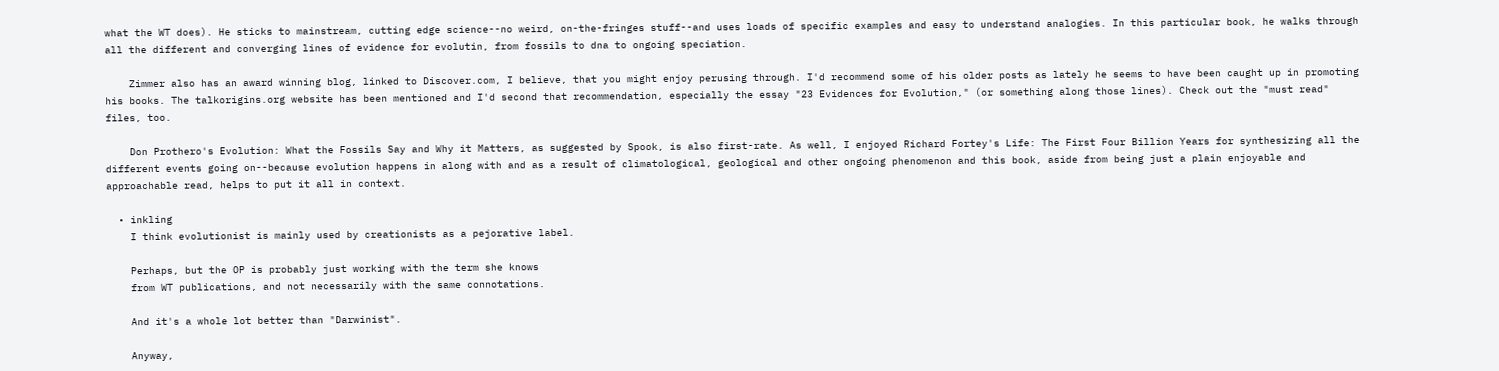what the WT does). He sticks to mainstream, cutting edge science--no weird, on-the-fringes stuff--and uses loads of specific examples and easy to understand analogies. In this particular book, he walks through all the different and converging lines of evidence for evolutin, from fossils to dna to ongoing speciation.

    Zimmer also has an award winning blog, linked to Discover.com, I believe, that you might enjoy perusing through. I'd recommend some of his older posts as lately he seems to have been caught up in promoting his books. The talkorigins.org website has been mentioned and I'd second that recommendation, especially the essay "23 Evidences for Evolution," (or something along those lines). Check out the "must read" files, too.

    Don Prothero's Evolution: What the Fossils Say and Why it Matters, as suggested by Spook, is also first-rate. As well, I enjoyed Richard Fortey's Life: The First Four Billion Years for synthesizing all the different events going on--because evolution happens in along with and as a result of climatological, geological and other ongoing phenomenon and this book, aside from being just a plain enjoyable and approachable read, helps to put it all in context.

  • inkling
    I think evolutionist is mainly used by creationists as a pejorative label.

    Perhaps, but the OP is probably just working with the term she knows
    from WT publications, and not necessarily with the same connotations.

    And it's a whole lot better than "Darwinist".

    Anyway,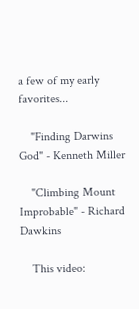a few of my early favorites...

    "Finding Darwins God" - Kenneth Miller

    "Climbing Mount Improbable" - Richard Dawkins

    This video: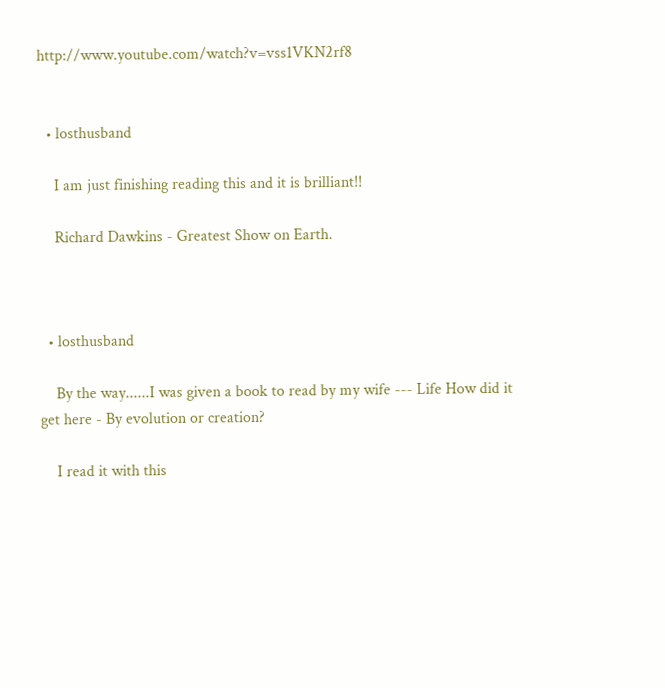http://www.youtube.com/watch?v=vss1VKN2rf8


  • losthusband

    I am just finishing reading this and it is brilliant!!

    Richard Dawkins - Greatest Show on Earth.



  • losthusband

    By the way......I was given a book to read by my wife --- Life How did it get here - By evolution or creation?

    I read it with this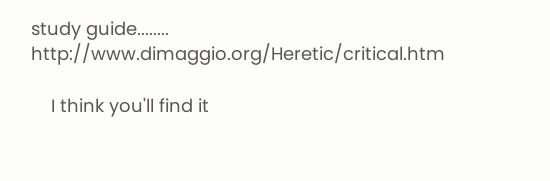study guide........ http://www.dimaggio.org/Heretic/critical.htm

    I think you'll find it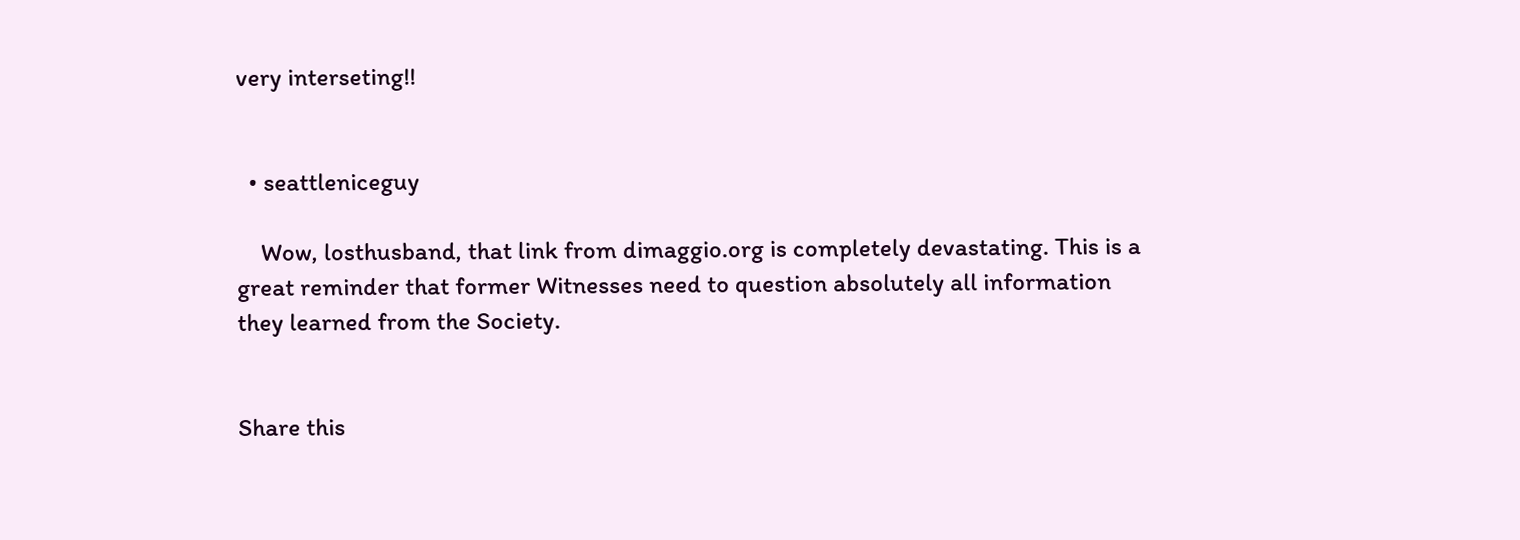very interseting!!


  • seattleniceguy

    Wow, losthusband, that link from dimaggio.org is completely devastating. This is a great reminder that former Witnesses need to question absolutely all information they learned from the Society.


Share this